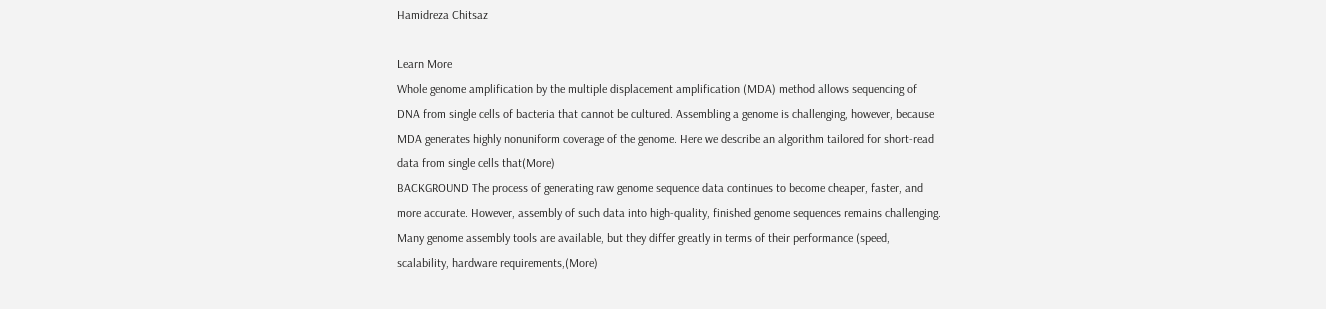Hamidreza Chitsaz

Learn More
Whole genome amplification by the multiple displacement amplification (MDA) method allows sequencing of DNA from single cells of bacteria that cannot be cultured. Assembling a genome is challenging, however, because MDA generates highly nonuniform coverage of the genome. Here we describe an algorithm tailored for short-read data from single cells that(More)
BACKGROUND The process of generating raw genome sequence data continues to become cheaper, faster, and more accurate. However, assembly of such data into high-quality, finished genome sequences remains challenging. Many genome assembly tools are available, but they differ greatly in terms of their performance (speed, scalability, hardware requirements,(More)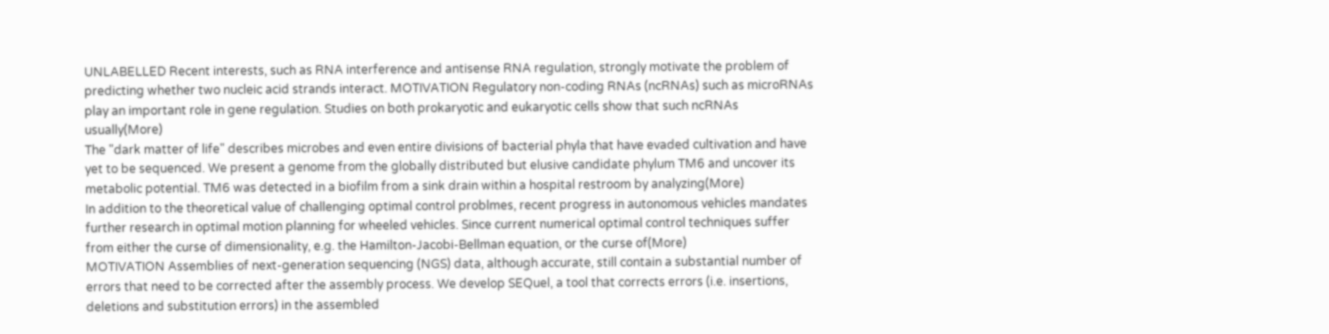UNLABELLED Recent interests, such as RNA interference and antisense RNA regulation, strongly motivate the problem of predicting whether two nucleic acid strands interact. MOTIVATION Regulatory non-coding RNAs (ncRNAs) such as microRNAs play an important role in gene regulation. Studies on both prokaryotic and eukaryotic cells show that such ncRNAs usually(More)
The "dark matter of life" describes microbes and even entire divisions of bacterial phyla that have evaded cultivation and have yet to be sequenced. We present a genome from the globally distributed but elusive candidate phylum TM6 and uncover its metabolic potential. TM6 was detected in a biofilm from a sink drain within a hospital restroom by analyzing(More)
In addition to the theoretical value of challenging optimal control problmes, recent progress in autonomous vehicles mandates further research in optimal motion planning for wheeled vehicles. Since current numerical optimal control techniques suffer from either the curse of dimensionality, e.g. the Hamilton-Jacobi-Bellman equation, or the curse of(More)
MOTIVATION Assemblies of next-generation sequencing (NGS) data, although accurate, still contain a substantial number of errors that need to be corrected after the assembly process. We develop SEQuel, a tool that corrects errors (i.e. insertions, deletions and substitution errors) in the assembled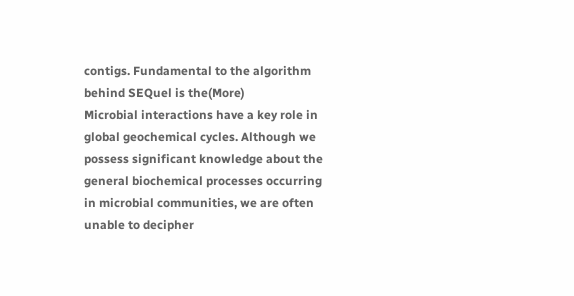contigs. Fundamental to the algorithm behind SEQuel is the(More)
Microbial interactions have a key role in global geochemical cycles. Although we possess significant knowledge about the general biochemical processes occurring in microbial communities, we are often unable to decipher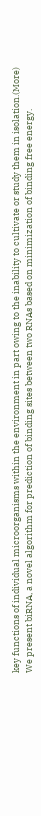key functions of individual microorganisms within the environment in part owing to the inability to cultivate or study them in isolation.(More)
We present biRNA, a novel algorithm for prediction of binding sites between two RNAs based on minimization of binding free energy.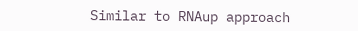Similar to RNAup approach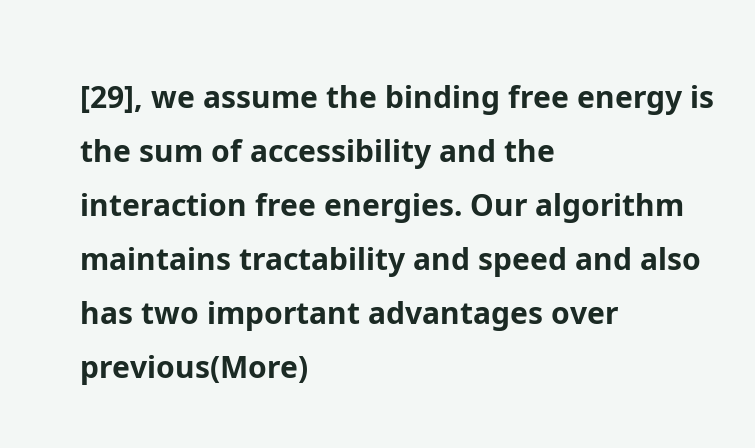[29], we assume the binding free energy is the sum of accessibility and the interaction free energies. Our algorithm maintains tractability and speed and also has two important advantages over previous(More)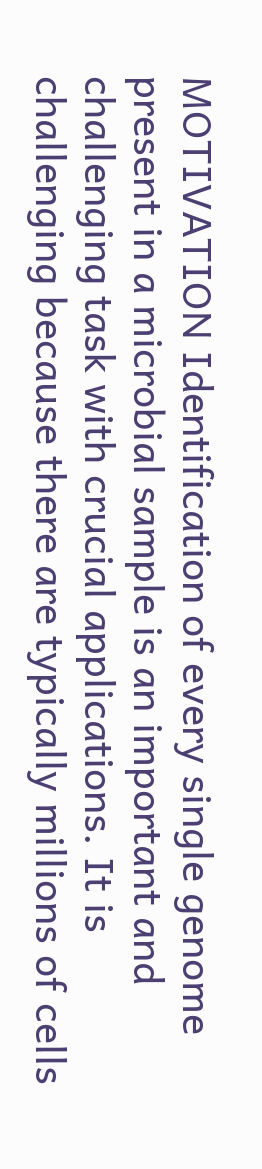MOTIVATION Identification of every single genome present in a microbial sample is an important and challenging task with crucial applications. It is challenging because there are typically millions of cells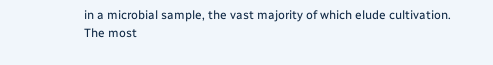in a microbial sample, the vast majority of which elude cultivation. The most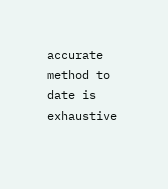accurate method to date is exhaustive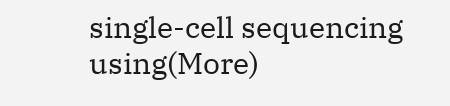single-cell sequencing using(More)